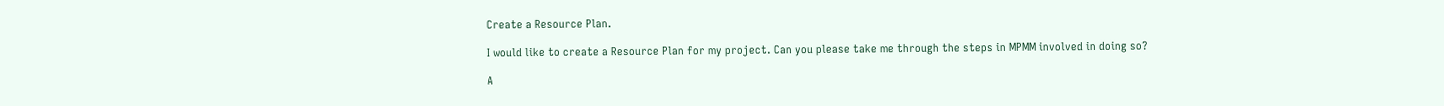Create a Resource Plan.

I would like to create a Resource Plan for my project. Can you please take me through the steps in MPMM involved in doing so?

A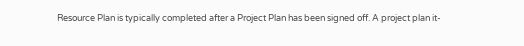Resource Plan is typically completed after a Project Plan has been signed off. A project plan it-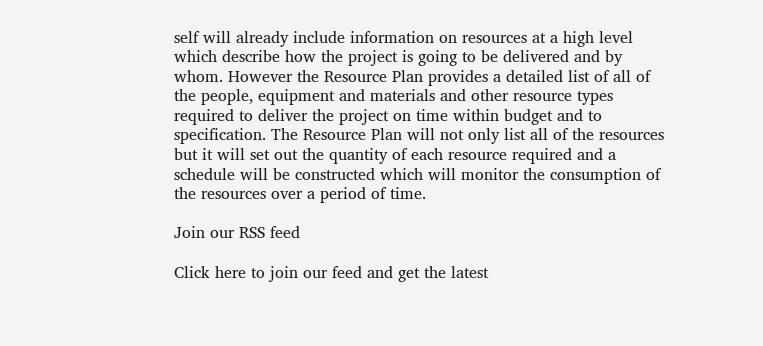self will already include information on resources at a high level which describe how the project is going to be delivered and by whom. However the Resource Plan provides a detailed list of all of the people, equipment and materials and other resource types required to deliver the project on time within budget and to specification. The Resource Plan will not only list all of the resources but it will set out the quantity of each resource required and a schedule will be constructed which will monitor the consumption of the resources over a period of time.

Join our RSS feed

Click here to join our feed and get the latest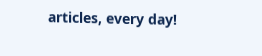articles, every day!